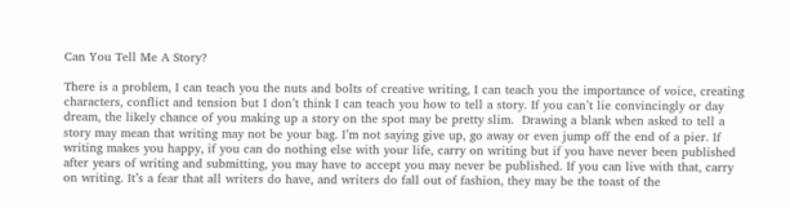Can You Tell Me A Story?

There is a problem, I can teach you the nuts and bolts of creative writing, I can teach you the importance of voice, creating characters, conflict and tension but I don’t think I can teach you how to tell a story. If you can’t lie convincingly or day dream, the likely chance of you making up a story on the spot may be pretty slim.  Drawing a blank when asked to tell a story may mean that writing may not be your bag. I’m not saying give up, go away or even jump off the end of a pier. If writing makes you happy, if you can do nothing else with your life, carry on writing but if you have never been published after years of writing and submitting, you may have to accept you may never be published. If you can live with that, carry on writing. It’s a fear that all writers do have, and writers do fall out of fashion, they may be the toast of the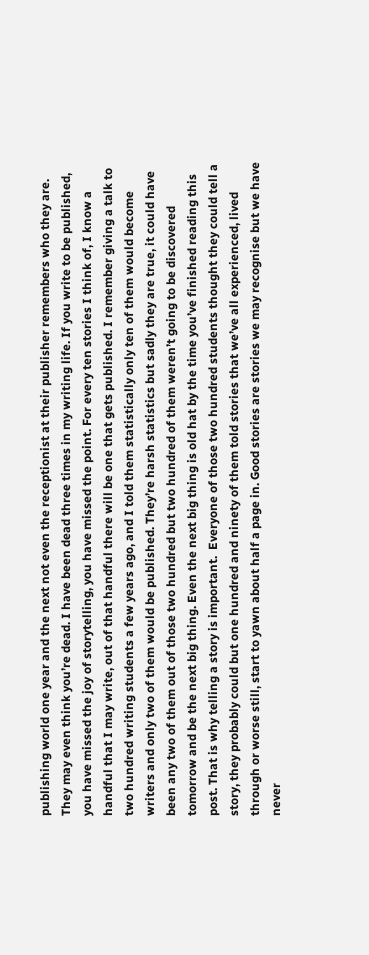publishing world one year and the next not even the receptionist at their publisher remembers who they are. They may even think you’re dead. I have been dead three times in my writing life. If you write to be published, you have missed the joy of storytelling, you have missed the point. For every ten stories I think of, I know a handful that I may write, out of that handful there will be one that gets published. I remember giving a talk to two hundred writing students a few years ago, and I told them statistically only ten of them would become writers and only two of them would be published. They’re harsh statistics but sadly they are true, it could have been any two of them out of those two hundred but two hundred of them weren’t going to be discovered tomorrow and be the next big thing. Even the next big thing is old hat by the time you’ve finished reading this post. That is why telling a story is important.  Everyone of those two hundred students thought they could tell a story, they probably could but one hundred and ninety of them told stories that we’ve all experienced, lived through or worse still, start to yawn about half a page in. Good stories are stories we may recognise but we have never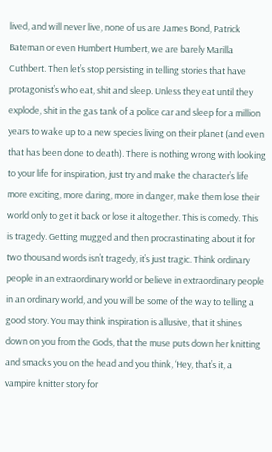lived, and will never live, none of us are James Bond, Patrick Bateman or even Humbert Humbert, we are barely Marilla Cuthbert. Then let’s stop persisting in telling stories that have protagonist’s who eat, shit and sleep. Unless they eat until they explode, shit in the gas tank of a police car and sleep for a million years to wake up to a new species living on their planet (and even that has been done to death). There is nothing wrong with looking to your life for inspiration, just try and make the character’s life more exciting, more daring, more in danger, make them lose their world only to get it back or lose it altogether. This is comedy. This is tragedy. Getting mugged and then procrastinating about it for two thousand words isn’t tragedy, it’s just tragic. Think ordinary people in an extraordinary world or believe in extraordinary people in an ordinary world, and you will be some of the way to telling a good story. You may think inspiration is allusive, that it shines down on you from the Gods, that the muse puts down her knitting and smacks you on the head and you think, ‘Hey, that’s it, a vampire knitter story for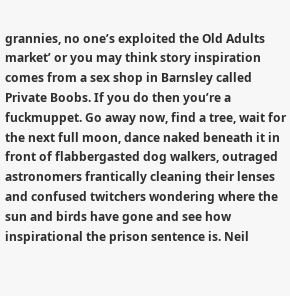grannies, no one’s exploited the Old Adults market’ or you may think story inspiration comes from a sex shop in Barnsley called Private Boobs. If you do then you’re a fuckmuppet. Go away now, find a tree, wait for the next full moon, dance naked beneath it in front of flabbergasted dog walkers, outraged astronomers frantically cleaning their lenses and confused twitchers wondering where the sun and birds have gone and see how inspirational the prison sentence is. Neil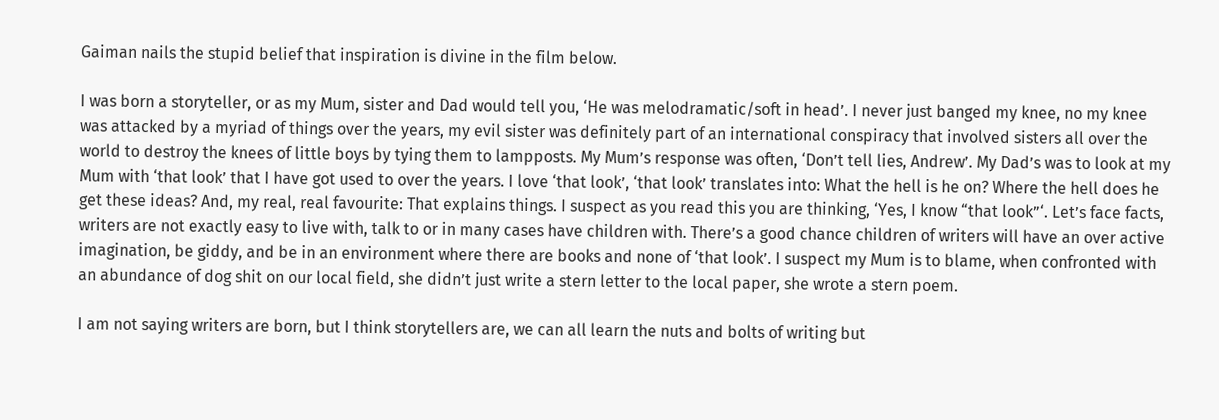Gaiman nails the stupid belief that inspiration is divine in the film below.

I was born a storyteller, or as my Mum, sister and Dad would tell you, ‘He was melodramatic/soft in head’. I never just banged my knee, no my knee was attacked by a myriad of things over the years, my evil sister was definitely part of an international conspiracy that involved sisters all over the world to destroy the knees of little boys by tying them to lampposts. My Mum’s response was often, ‘Don’t tell lies, Andrew’. My Dad’s was to look at my Mum with ‘that look’ that I have got used to over the years. I love ‘that look’, ‘that look’ translates into: What the hell is he on? Where the hell does he get these ideas? And, my real, real favourite: That explains things. I suspect as you read this you are thinking, ‘Yes, I know “that look”‘. Let’s face facts, writers are not exactly easy to live with, talk to or in many cases have children with. There’s a good chance children of writers will have an over active imagination, be giddy, and be in an environment where there are books and none of ‘that look’. I suspect my Mum is to blame, when confronted with an abundance of dog shit on our local field, she didn’t just write a stern letter to the local paper, she wrote a stern poem.

I am not saying writers are born, but I think storytellers are, we can all learn the nuts and bolts of writing but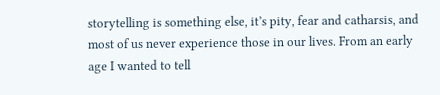storytelling is something else, it’s pity, fear and catharsis, and most of us never experience those in our lives. From an early age I wanted to tell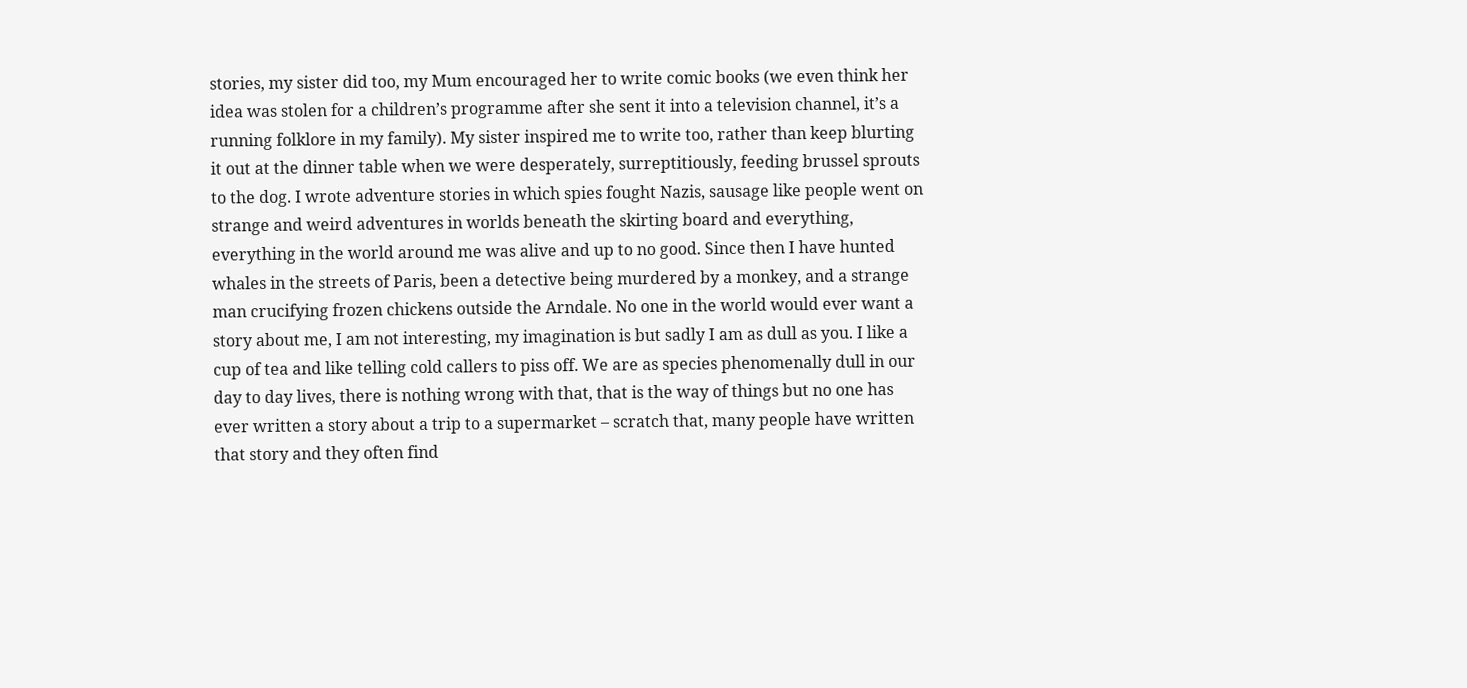stories, my sister did too, my Mum encouraged her to write comic books (we even think her idea was stolen for a children’s programme after she sent it into a television channel, it’s a running folklore in my family). My sister inspired me to write too, rather than keep blurting it out at the dinner table when we were desperately, surreptitiously, feeding brussel sprouts to the dog. I wrote adventure stories in which spies fought Nazis, sausage like people went on strange and weird adventures in worlds beneath the skirting board and everything, everything in the world around me was alive and up to no good. Since then I have hunted whales in the streets of Paris, been a detective being murdered by a monkey, and a strange man crucifying frozen chickens outside the Arndale. No one in the world would ever want a story about me, I am not interesting, my imagination is but sadly I am as dull as you. I like a cup of tea and like telling cold callers to piss off. We are as species phenomenally dull in our day to day lives, there is nothing wrong with that, that is the way of things but no one has ever written a story about a trip to a supermarket – scratch that, many people have written that story and they often find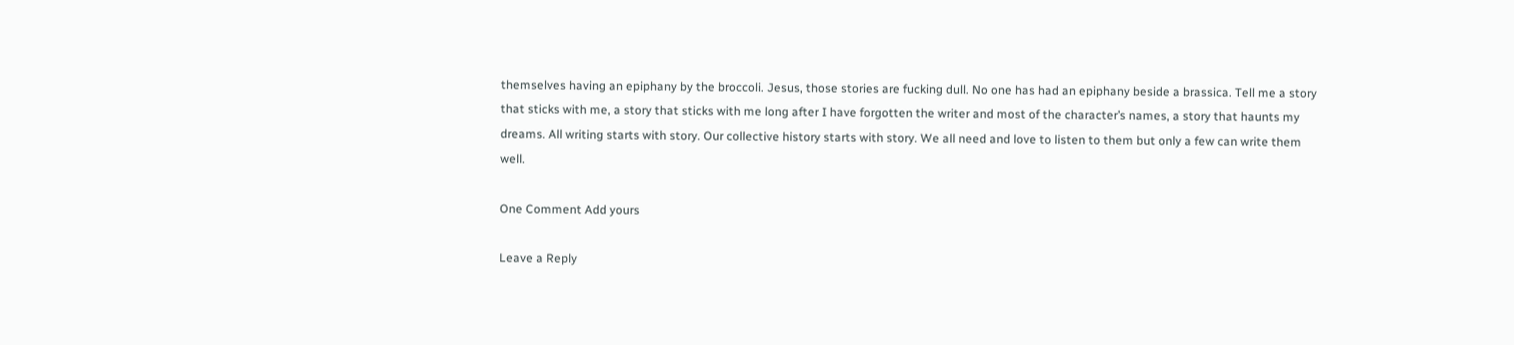themselves having an epiphany by the broccoli. Jesus, those stories are fucking dull. No one has had an epiphany beside a brassica. Tell me a story that sticks with me, a story that sticks with me long after I have forgotten the writer and most of the character’s names, a story that haunts my dreams. All writing starts with story. Our collective history starts with story. We all need and love to listen to them but only a few can write them well.

One Comment Add yours

Leave a Reply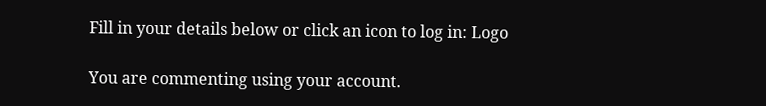Fill in your details below or click an icon to log in: Logo

You are commenting using your account.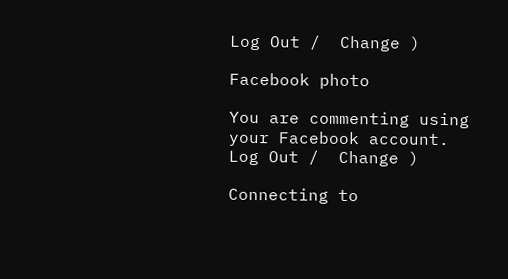Log Out /  Change )

Facebook photo

You are commenting using your Facebook account. Log Out /  Change )

Connecting to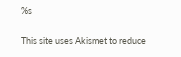%s

This site uses Akismet to reduce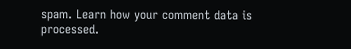spam. Learn how your comment data is processed.